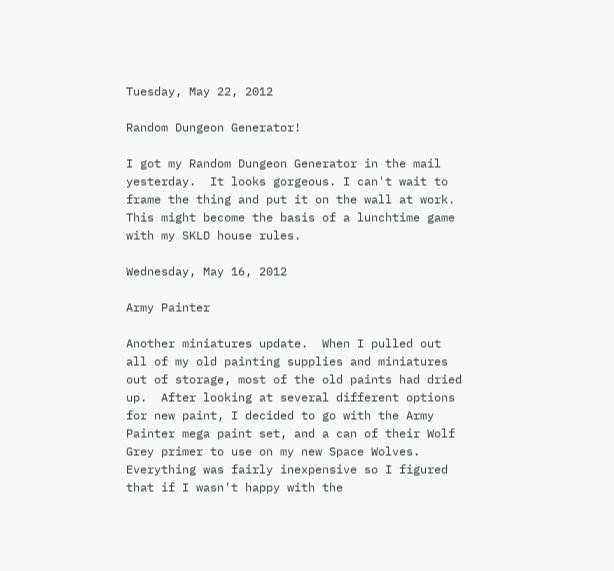Tuesday, May 22, 2012

Random Dungeon Generator!

I got my Random Dungeon Generator in the mail yesterday.  It looks gorgeous. I can't wait to frame the thing and put it on the wall at work.  This might become the basis of a lunchtime game with my SKLD house rules.

Wednesday, May 16, 2012

Army Painter

Another miniatures update.  When I pulled out all of my old painting supplies and miniatures out of storage, most of the old paints had dried up.  After looking at several different options for new paint, I decided to go with the Army Painter mega paint set, and a can of their Wolf Grey primer to use on my new Space Wolves.  Everything was fairly inexpensive so I figured that if I wasn't happy with the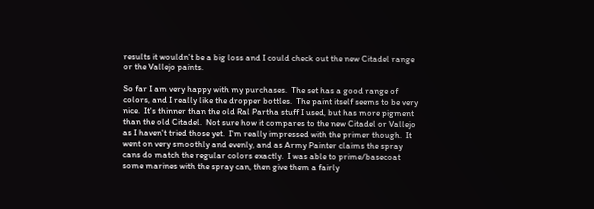results it wouldn't be a big loss and I could check out the new Citadel range or the Vallejo paints.

So far I am very happy with my purchases.  The set has a good range of colors, and I really like the dropper bottles.  The paint itself seems to be very nice.  It's thinner than the old Ral Partha stuff I used, but has more pigment than the old Citadel.  Not sure how it compares to the new Citadel or Vallejo as I haven't tried those yet.  I'm really impressed with the primer though.  It went on very smoothly and evenly, and as Army Painter claims the spray cans do match the regular colors exactly.  I was able to prime/basecoat some marines with the spray can, then give them a fairly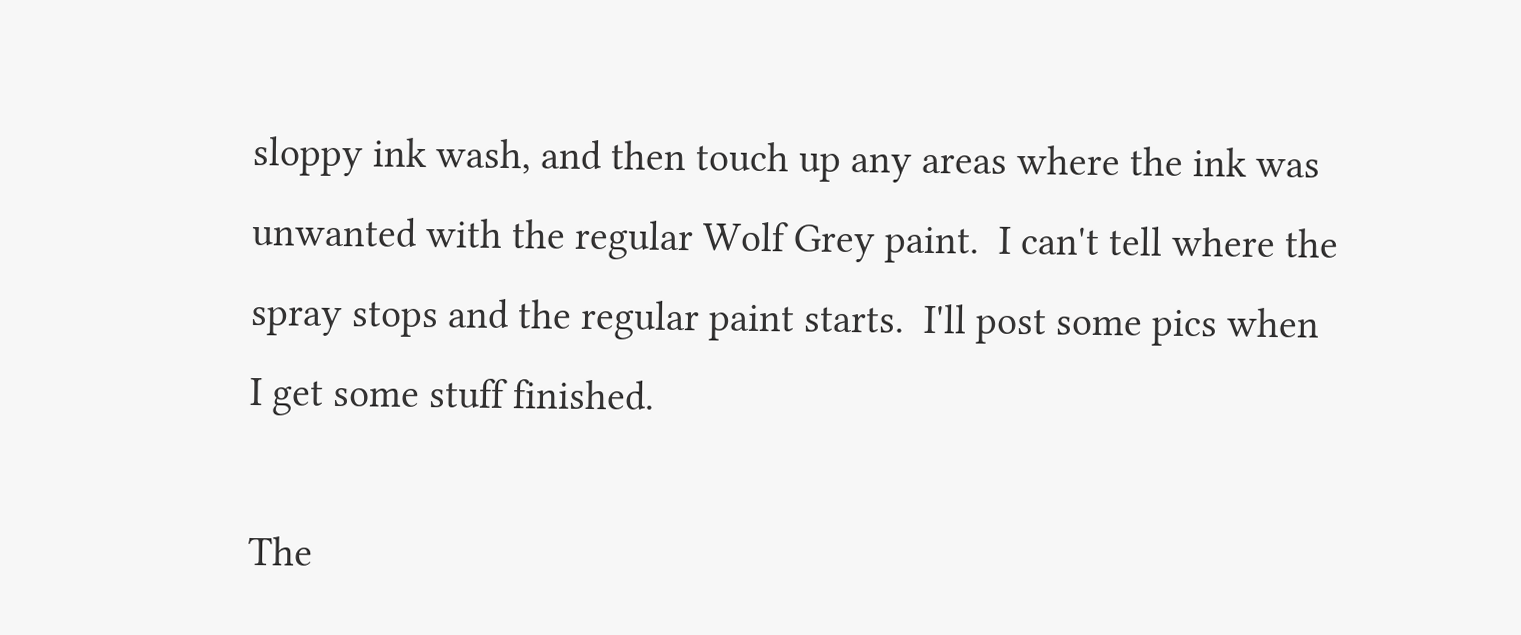sloppy ink wash, and then touch up any areas where the ink was unwanted with the regular Wolf Grey paint.  I can't tell where the spray stops and the regular paint starts.  I'll post some pics when I get some stuff finished.

The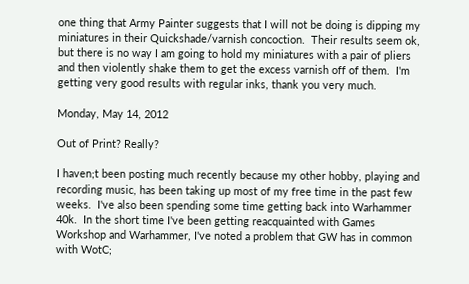one thing that Army Painter suggests that I will not be doing is dipping my miniatures in their Quickshade/varnish concoction.  Their results seem ok, but there is no way I am going to hold my miniatures with a pair of pliers and then violently shake them to get the excess varnish off of them.  I'm getting very good results with regular inks, thank you very much.

Monday, May 14, 2012

Out of Print? Really?

I haven;t been posting much recently because my other hobby, playing and recording music, has been taking up most of my free time in the past few weeks.  I've also been spending some time getting back into Warhammer 40k.  In the short time I've been getting reacquainted with Games Workshop and Warhammer, I've noted a problem that GW has in common with WotC;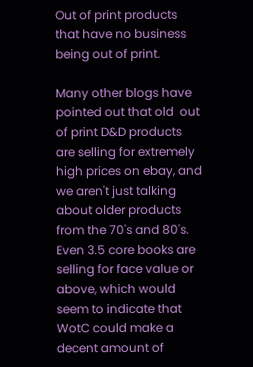Out of print products that have no business being out of print.

Many other blogs have pointed out that old  out of print D&D products are selling for extremely high prices on ebay, and we aren't just talking about older products from the 70's and 80's.  Even 3.5 core books are selling for face value or above, which would seem to indicate that WotC could make a decent amount of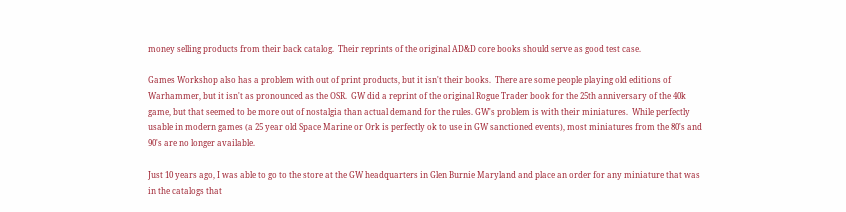money selling products from their back catalog.  Their reprints of the original AD&D core books should serve as good test case.

Games Workshop also has a problem with out of print products, but it isn't their books.  There are some people playing old editions of Warhammer, but it isn't as pronounced as the OSR.  GW did a reprint of the original Rogue Trader book for the 25th anniversary of the 40k game, but that seemed to be more out of nostalgia than actual demand for the rules. GW's problem is with their miniatures.  While perfectly usable in modern games (a 25 year old Space Marine or Ork is perfectly ok to use in GW sanctioned events), most miniatures from the 80's and 90's are no longer available.

Just 10 years ago, I was able to go to the store at the GW headquarters in Glen Burnie Maryland and place an order for any miniature that was in the catalogs that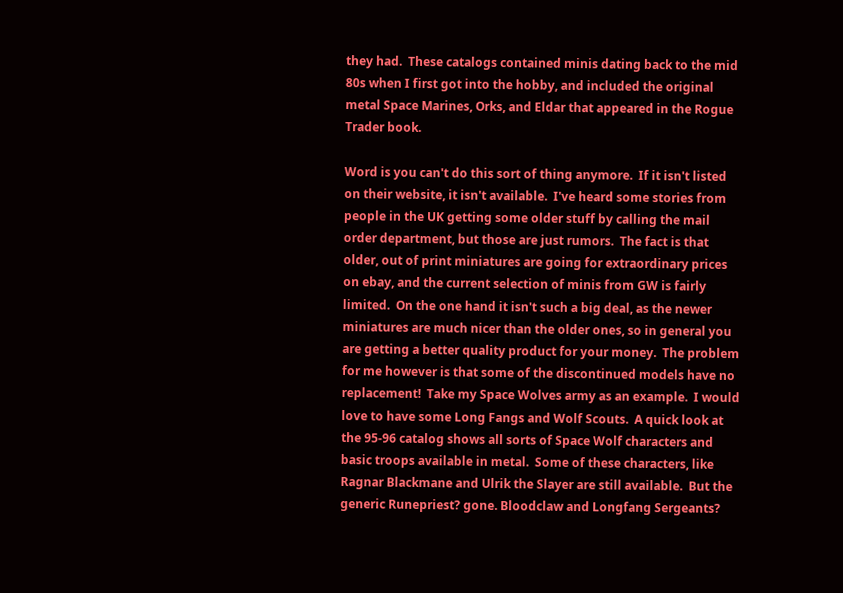they had.  These catalogs contained minis dating back to the mid 80s when I first got into the hobby, and included the original metal Space Marines, Orks, and Eldar that appeared in the Rogue Trader book.

Word is you can't do this sort of thing anymore.  If it isn't listed on their website, it isn't available.  I've heard some stories from people in the UK getting some older stuff by calling the mail order department, but those are just rumors.  The fact is that older, out of print miniatures are going for extraordinary prices on ebay, and the current selection of minis from GW is fairly limited.  On the one hand it isn't such a big deal, as the newer miniatures are much nicer than the older ones, so in general you are getting a better quality product for your money.  The problem for me however is that some of the discontinued models have no replacement!  Take my Space Wolves army as an example.  I would love to have some Long Fangs and Wolf Scouts.  A quick look at the 95-96 catalog shows all sorts of Space Wolf characters and basic troops available in metal.  Some of these characters, like Ragnar Blackmane and Ulrik the Slayer are still available.  But the generic Runepriest? gone. Bloodclaw and Longfang Sergeants?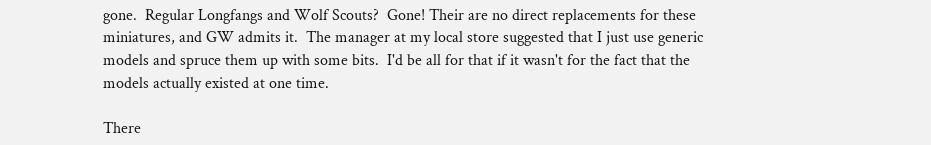gone.  Regular Longfangs and Wolf Scouts?  Gone! Their are no direct replacements for these miniatures, and GW admits it.  The manager at my local store suggested that I just use generic models and spruce them up with some bits.  I'd be all for that if it wasn't for the fact that the models actually existed at one time.

There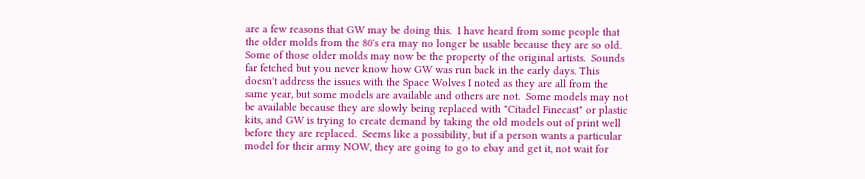are a few reasons that GW may be doing this.  I have heard from some people that the older molds from the 80's era may no longer be usable because they are so old.  Some of those older molds may now be the property of the original artists.  Sounds far fetched but you never know how GW was run back in the early days. This doesn't address the issues with the Space Wolves I noted as they are all from the same year, but some models are available and others are not.  Some models may not be available because they are slowly being replaced with "Citadel Finecast" or plastic kits, and GW is trying to create demand by taking the old models out of print well before they are replaced.  Seems like a possibility, but if a person wants a particular model for their army NOW, they are going to go to ebay and get it, not wait for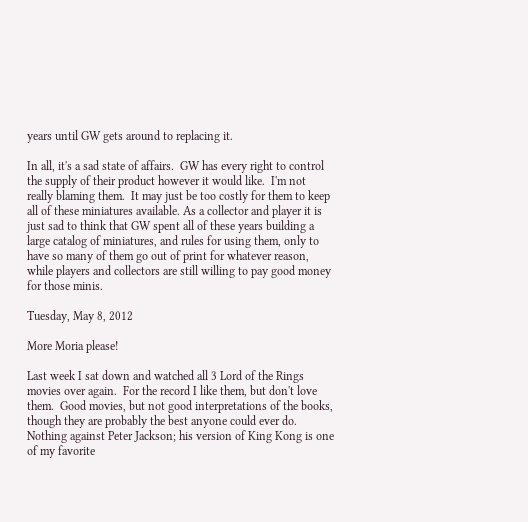years until GW gets around to replacing it.

In all, it's a sad state of affairs.  GW has every right to control the supply of their product however it would like.  I'm not really blaming them.  It may just be too costly for them to keep all of these miniatures available. As a collector and player it is just sad to think that GW spent all of these years building a large catalog of miniatures, and rules for using them, only to have so many of them go out of print for whatever reason, while players and collectors are still willing to pay good money for those minis.

Tuesday, May 8, 2012

More Moria please!

Last week I sat down and watched all 3 Lord of the Rings movies over again.  For the record I like them, but don't love them.  Good movies, but not good interpretations of the books, though they are probably the best anyone could ever do.  Nothing against Peter Jackson; his version of King Kong is one of my favorite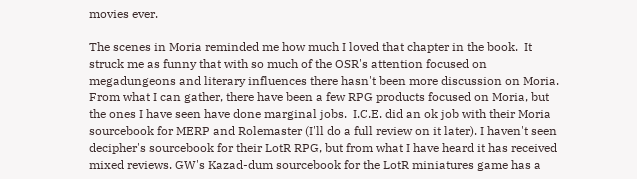movies ever.

The scenes in Moria reminded me how much I loved that chapter in the book.  It struck me as funny that with so much of the OSR's attention focused on megadungeons and literary influences there hasn't been more discussion on Moria.  From what I can gather, there have been a few RPG products focused on Moria, but the ones I have seen have done marginal jobs.  I.C.E. did an ok job with their Moria sourcebook for MERP and Rolemaster (I'll do a full review on it later). I haven't seen decipher's sourcebook for their LotR RPG, but from what I have heard it has received mixed reviews. GW's Kazad-dum sourcebook for the LotR miniatures game has a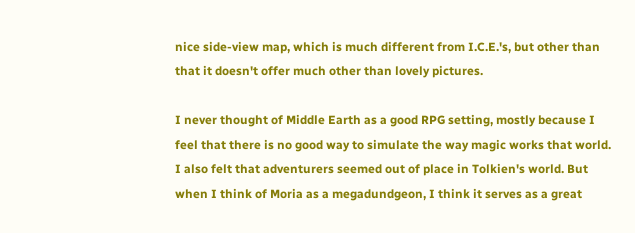nice side-view map, which is much different from I.C.E.'s, but other than that it doesn't offer much other than lovely pictures.

I never thought of Middle Earth as a good RPG setting, mostly because I feel that there is no good way to simulate the way magic works that world.  I also felt that adventurers seemed out of place in Tolkien's world. But when I think of Moria as a megadundgeon, I think it serves as a great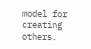model for creating others.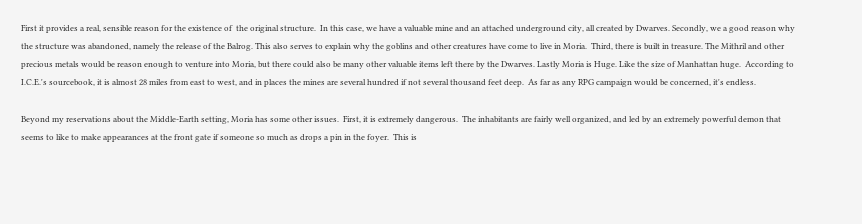First it provides a real, sensible reason for the existence of  the original structure.  In this case, we have a valuable mine and an attached underground city, all created by Dwarves. Secondly, we a good reason why the structure was abandoned, namely the release of the Balrog. This also serves to explain why the goblins and other creatures have come to live in Moria.  Third, there is built in treasure. The Mithril and other precious metals would be reason enough to venture into Moria, but there could also be many other valuable items left there by the Dwarves. Lastly Moria is Huge. Like the size of Manhattan huge.  According to I.C.E.'s sourcebook, it is almost 28 miles from east to west, and in places the mines are several hundred if not several thousand feet deep.  As far as any RPG campaign would be concerned, it's endless.

Beyond my reservations about the Middle-Earth setting, Moria has some other issues.  First, it is extremely dangerous.  The inhabitants are fairly well organized, and led by an extremely powerful demon that seems to like to make appearances at the front gate if someone so much as drops a pin in the foyer.  This is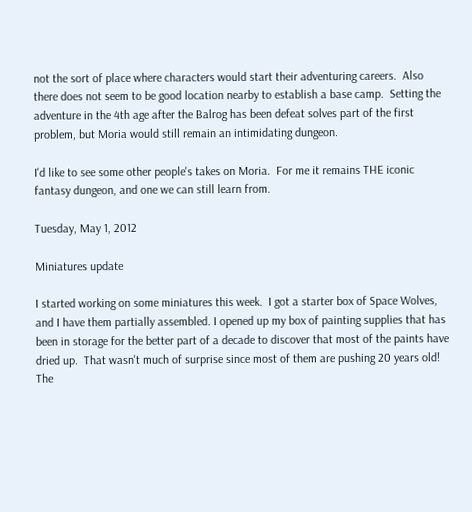not the sort of place where characters would start their adventuring careers.  Also there does not seem to be good location nearby to establish a base camp.  Setting the adventure in the 4th age after the Balrog has been defeat solves part of the first problem, but Moria would still remain an intimidating dungeon.

I'd like to see some other people's takes on Moria.  For me it remains THE iconic fantasy dungeon, and one we can still learn from.

Tuesday, May 1, 2012

Miniatures update

I started working on some miniatures this week.  I got a starter box of Space Wolves, and I have them partially assembled. I opened up my box of painting supplies that has been in storage for the better part of a decade to discover that most of the paints have dried up.  That wasn't much of surprise since most of them are pushing 20 years old! The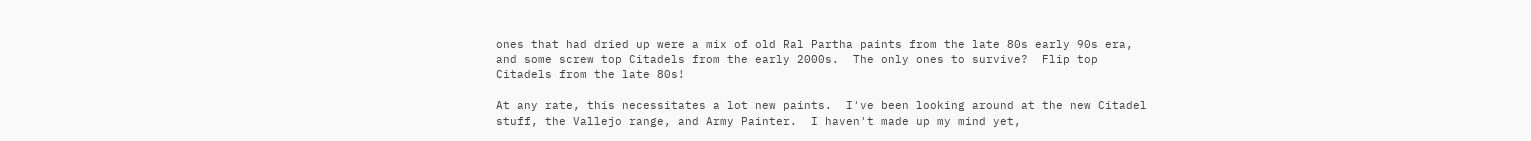ones that had dried up were a mix of old Ral Partha paints from the late 80s early 90s era, and some screw top Citadels from the early 2000s.  The only ones to survive?  Flip top Citadels from the late 80s!

At any rate, this necessitates a lot new paints.  I've been looking around at the new Citadel stuff, the Vallejo range, and Army Painter.  I haven't made up my mind yet,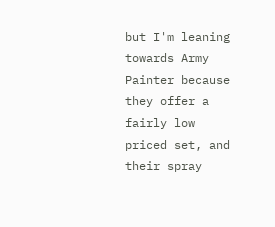but I'm leaning towards Army Painter because they offer a fairly low priced set, and their spray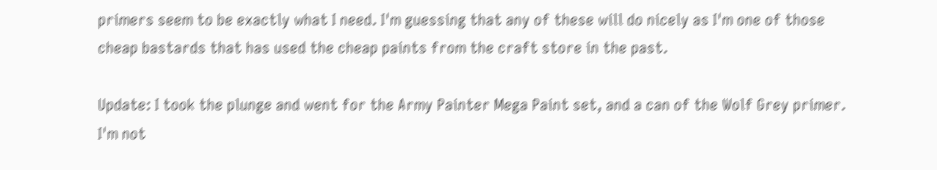primers seem to be exactly what I need. I'm guessing that any of these will do nicely as I'm one of those cheap bastards that has used the cheap paints from the craft store in the past.

Update: I took the plunge and went for the Army Painter Mega Paint set, and a can of the Wolf Grey primer.  I'm not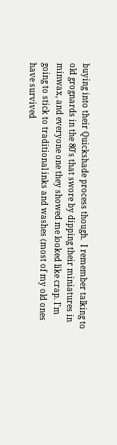buying into their Quickshade process though.  I remember talking to old grognards in the 80's that swore by dipping their miniatures in minwax, and everyone one they showed me looked like crap. I'm going to stick to traditional inks and washes (most of my old ones have survived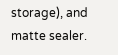storage), and matte sealer.